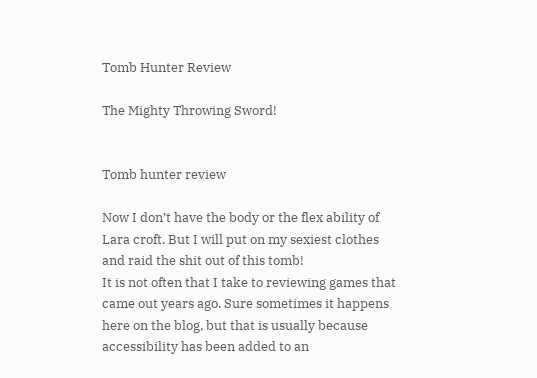Tomb Hunter Review

The Mighty Throwing Sword!


Tomb hunter review

Now I don’t have the body or the flex ability of Lara croft. But I will put on my sexiest clothes and raid the shit out of this tomb!
It is not often that I take to reviewing games that came out years ago. Sure sometimes it happens here on the blog, but that is usually because accessibility has been added to an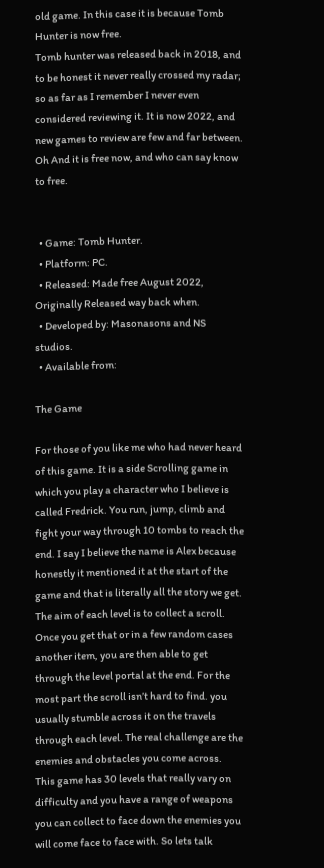old game. In this case it is because Tomb Hunter is now free.
Tomb hunter was released back in 2018, and to be honest it never really crossed my radar; so as far as I remember I never even considered reviewing it. It is now 2022, and new games to review are few and far between. Oh And it is free now, and who can say know to free.


  • Game: Tomb Hunter.
  • Platform: PC.
  • Released: Made free August 2022, Originally Released way back when.
  • Developed by: Masonasons and NS studios.
  • Available from:

The Game

For those of you like me who had never heard of this game. It is a side Scrolling game in which you play a character who I believe is called Fredrick. You run, jump, climb and fight your way through 10 tombs to reach the end. I say I believe the name is Alex because honestly it mentioned it at the start of the game and that is literally all the story we get.
The aim of each level is to collect a scroll. Once you get that or in a few random cases another item, you are then able to get through the level portal at the end. For the most part the scroll isn’t hard to find. you usually stumble across it on the travels through each level. The real challenge are the enemies and obstacles you come across.
This game has 30 levels that really vary on difficulty and you have a range of weapons you can collect to face down the enemies you will come face to face with. So lets talk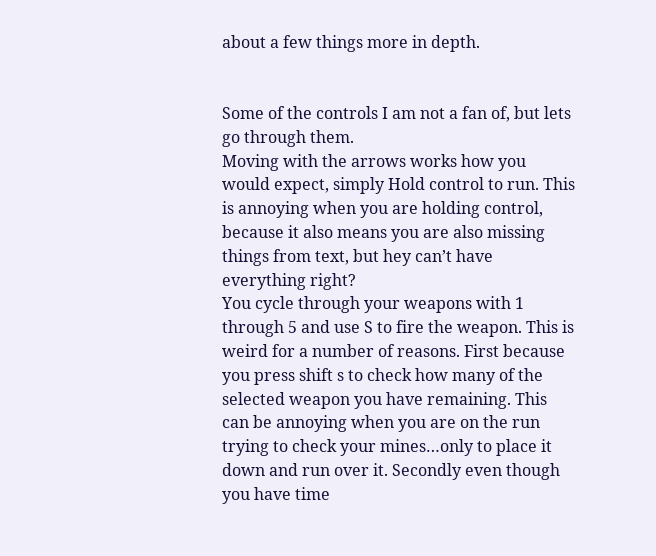about a few things more in depth.


Some of the controls I am not a fan of, but lets go through them.
Moving with the arrows works how you would expect, simply Hold control to run. This is annoying when you are holding control, because it also means you are also missing things from text, but hey can’t have everything right?
You cycle through your weapons with 1 through 5 and use S to fire the weapon. This is weird for a number of reasons. First because you press shift s to check how many of the selected weapon you have remaining. This can be annoying when you are on the run trying to check your mines…only to place it down and run over it. Secondly even though you have time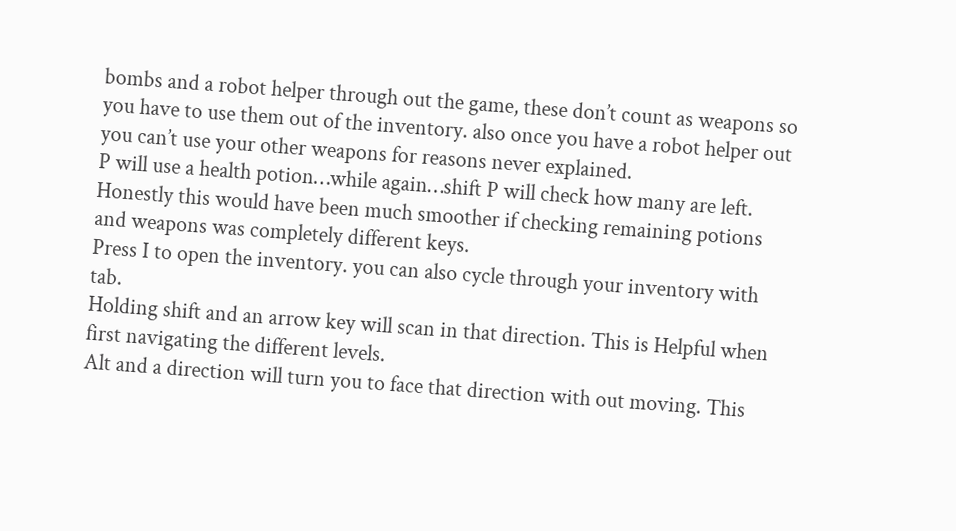bombs and a robot helper through out the game, these don’t count as weapons so you have to use them out of the inventory. also once you have a robot helper out you can’t use your other weapons for reasons never explained.
P will use a health potion…while again…shift P will check how many are left. Honestly this would have been much smoother if checking remaining potions and weapons was completely different keys.
Press I to open the inventory. you can also cycle through your inventory with tab.
Holding shift and an arrow key will scan in that direction. This is Helpful when first navigating the different levels.
Alt and a direction will turn you to face that direction with out moving. This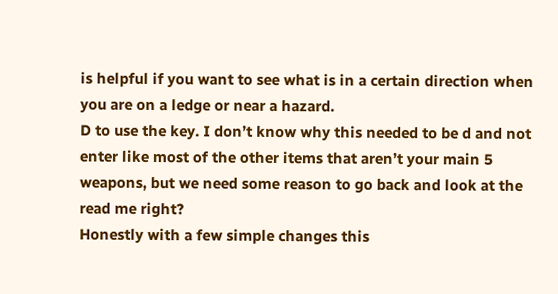is helpful if you want to see what is in a certain direction when you are on a ledge or near a hazard.
D to use the key. I don’t know why this needed to be d and not enter like most of the other items that aren’t your main 5 weapons, but we need some reason to go back and look at the read me right?
Honestly with a few simple changes this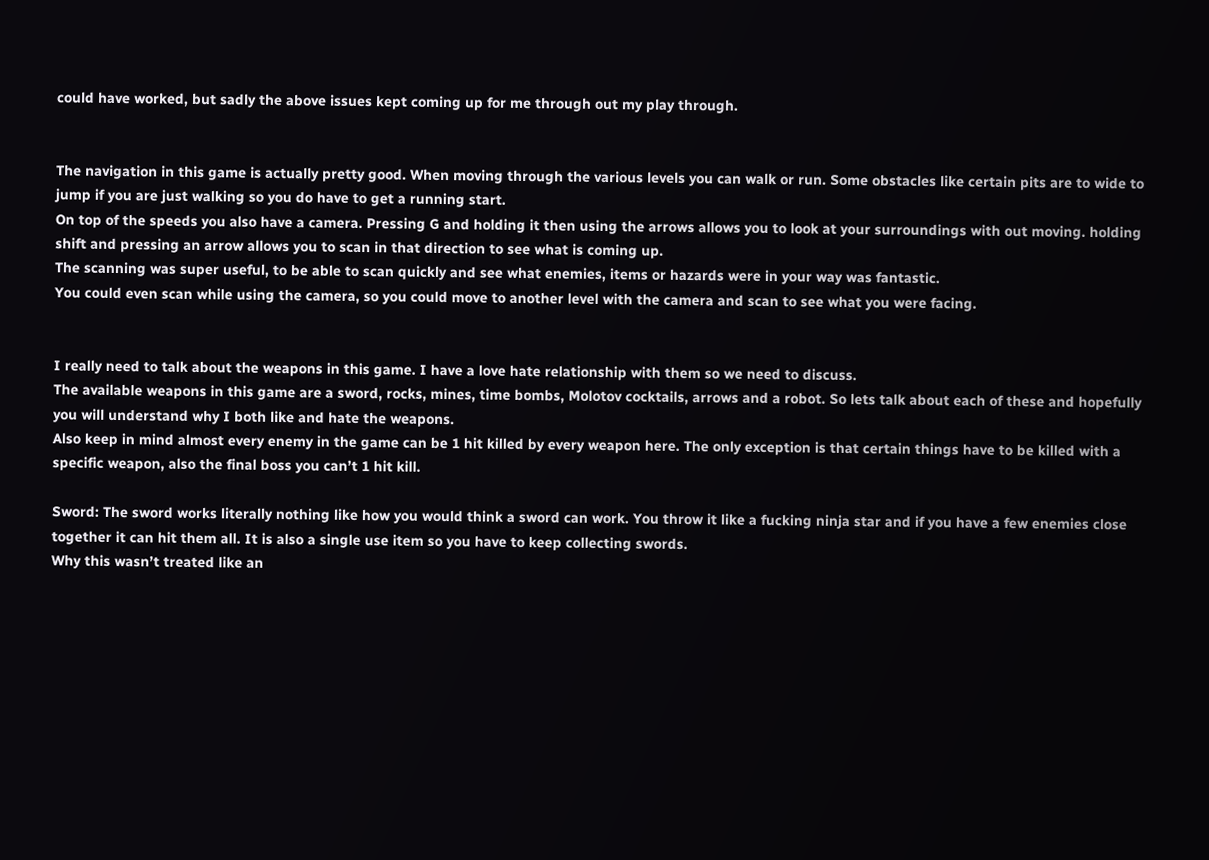could have worked, but sadly the above issues kept coming up for me through out my play through.


The navigation in this game is actually pretty good. When moving through the various levels you can walk or run. Some obstacles like certain pits are to wide to jump if you are just walking so you do have to get a running start.
On top of the speeds you also have a camera. Pressing G and holding it then using the arrows allows you to look at your surroundings with out moving. holding shift and pressing an arrow allows you to scan in that direction to see what is coming up.
The scanning was super useful, to be able to scan quickly and see what enemies, items or hazards were in your way was fantastic.
You could even scan while using the camera, so you could move to another level with the camera and scan to see what you were facing.


I really need to talk about the weapons in this game. I have a love hate relationship with them so we need to discuss.
The available weapons in this game are a sword, rocks, mines, time bombs, Molotov cocktails, arrows and a robot. So lets talk about each of these and hopefully you will understand why I both like and hate the weapons.
Also keep in mind almost every enemy in the game can be 1 hit killed by every weapon here. The only exception is that certain things have to be killed with a specific weapon, also the final boss you can’t 1 hit kill.

Sword: The sword works literally nothing like how you would think a sword can work. You throw it like a fucking ninja star and if you have a few enemies close together it can hit them all. It is also a single use item so you have to keep collecting swords.
Why this wasn’t treated like an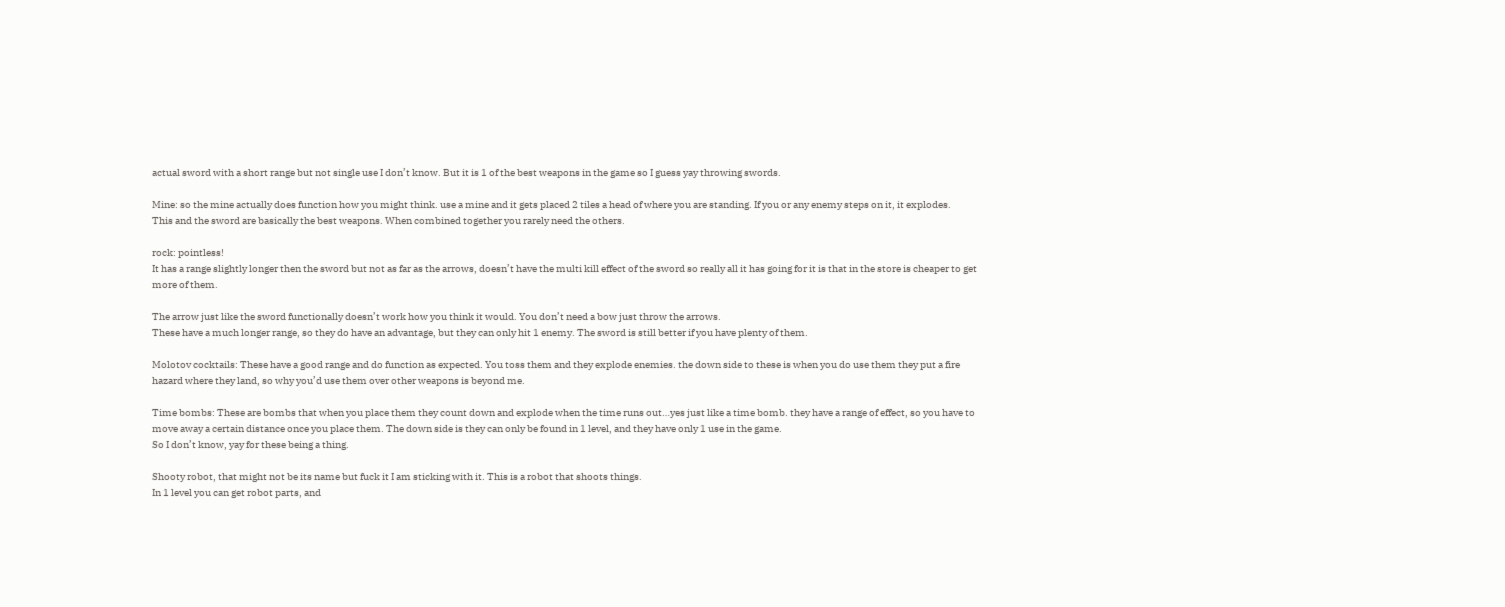actual sword with a short range but not single use I don’t know. But it is 1 of the best weapons in the game so I guess yay throwing swords.

Mine: so the mine actually does function how you might think. use a mine and it gets placed 2 tiles a head of where you are standing. If you or any enemy steps on it, it explodes.
This and the sword are basically the best weapons. When combined together you rarely need the others.

rock: pointless!
It has a range slightly longer then the sword but not as far as the arrows, doesn’t have the multi kill effect of the sword so really all it has going for it is that in the store is cheaper to get more of them.

The arrow just like the sword functionally doesn’t work how you think it would. You don’t need a bow just throw the arrows.
These have a much longer range, so they do have an advantage, but they can only hit 1 enemy. The sword is still better if you have plenty of them.

Molotov cocktails: These have a good range and do function as expected. You toss them and they explode enemies. the down side to these is when you do use them they put a fire hazard where they land, so why you’d use them over other weapons is beyond me.

Time bombs: These are bombs that when you place them they count down and explode when the time runs out…yes just like a time bomb. they have a range of effect, so you have to move away a certain distance once you place them. The down side is they can only be found in 1 level, and they have only 1 use in the game.
So I don’t know, yay for these being a thing.

Shooty robot, that might not be its name but fuck it I am sticking with it. This is a robot that shoots things.
In 1 level you can get robot parts, and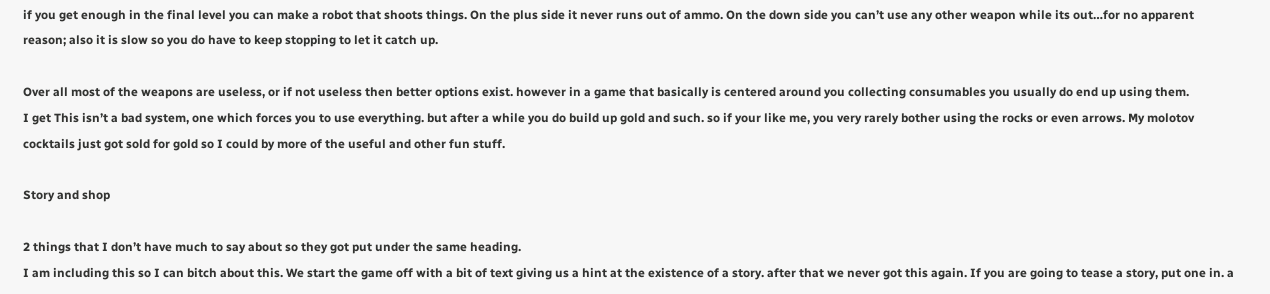if you get enough in the final level you can make a robot that shoots things. On the plus side it never runs out of ammo. On the down side you can’t use any other weapon while its out…for no apparent reason; also it is slow so you do have to keep stopping to let it catch up.

Over all most of the weapons are useless, or if not useless then better options exist. however in a game that basically is centered around you collecting consumables you usually do end up using them.
I get This isn’t a bad system, one which forces you to use everything. but after a while you do build up gold and such. so if your like me, you very rarely bother using the rocks or even arrows. My molotov cocktails just got sold for gold so I could by more of the useful and other fun stuff.

Story and shop

2 things that I don’t have much to say about so they got put under the same heading.
I am including this so I can bitch about this. We start the game off with a bit of text giving us a hint at the existence of a story. after that we never got this again. If you are going to tease a story, put one in. a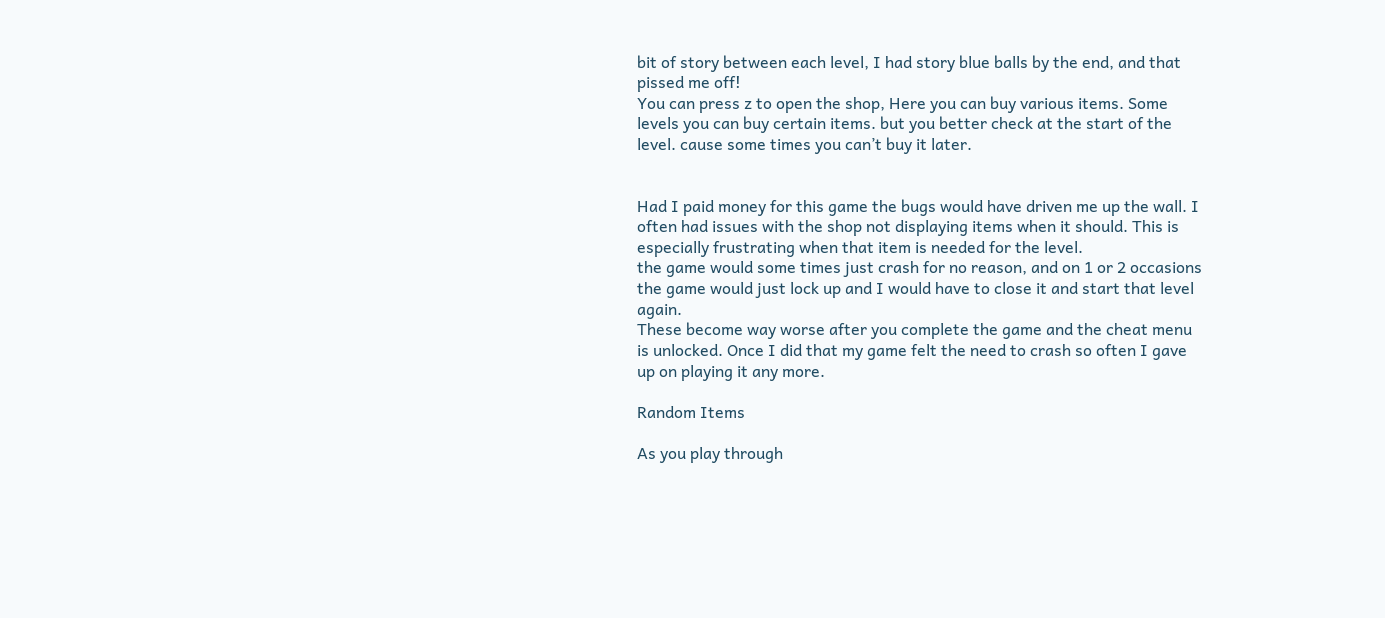bit of story between each level, I had story blue balls by the end, and that pissed me off!
You can press z to open the shop, Here you can buy various items. Some levels you can buy certain items. but you better check at the start of the level. cause some times you can’t buy it later.


Had I paid money for this game the bugs would have driven me up the wall. I often had issues with the shop not displaying items when it should. This is especially frustrating when that item is needed for the level.
the game would some times just crash for no reason, and on 1 or 2 occasions the game would just lock up and I would have to close it and start that level again.
These become way worse after you complete the game and the cheat menu is unlocked. Once I did that my game felt the need to crash so often I gave up on playing it any more.

Random Items

As you play through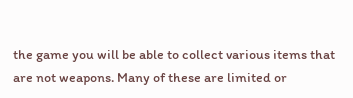the game you will be able to collect various items that are not weapons. Many of these are limited or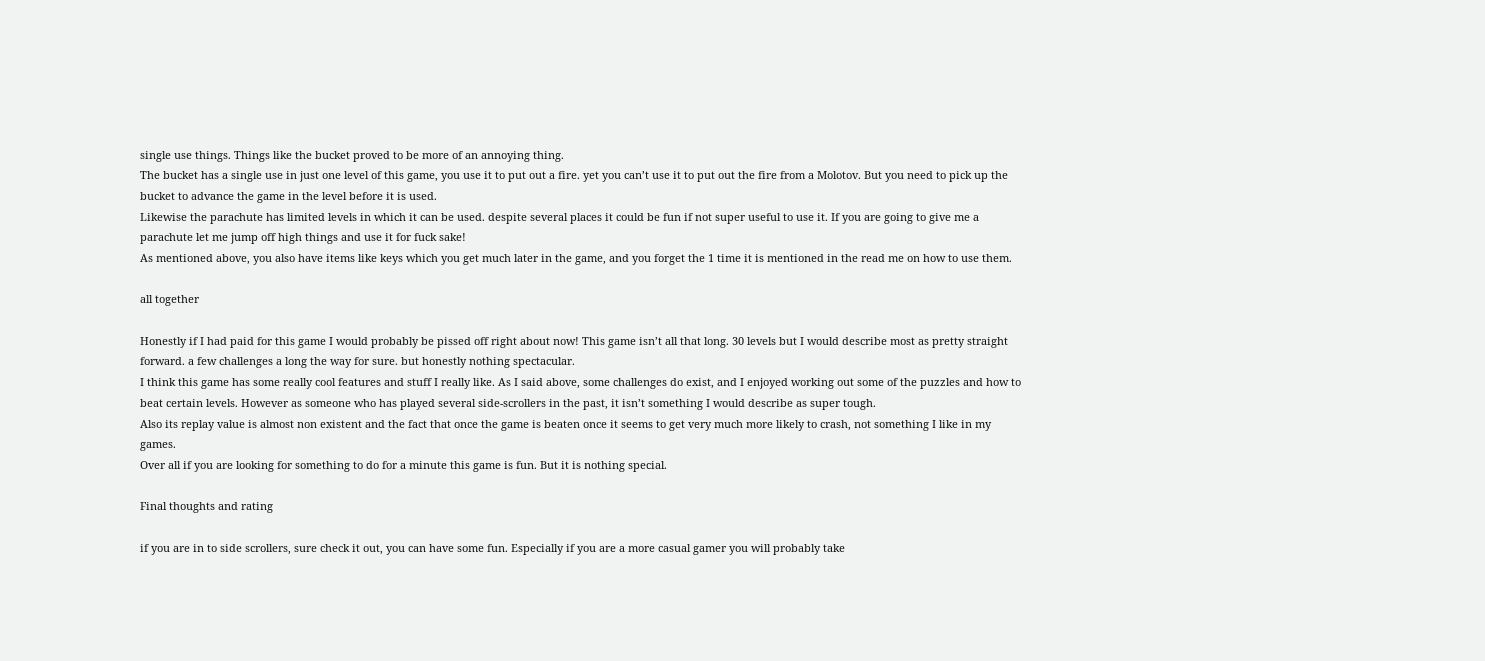single use things. Things like the bucket proved to be more of an annoying thing.
The bucket has a single use in just one level of this game, you use it to put out a fire. yet you can’t use it to put out the fire from a Molotov. But you need to pick up the bucket to advance the game in the level before it is used.
Likewise the parachute has limited levels in which it can be used. despite several places it could be fun if not super useful to use it. If you are going to give me a parachute let me jump off high things and use it for fuck sake!
As mentioned above, you also have items like keys which you get much later in the game, and you forget the 1 time it is mentioned in the read me on how to use them.

all together

Honestly if I had paid for this game I would probably be pissed off right about now! This game isn’t all that long. 30 levels but I would describe most as pretty straight forward. a few challenges a long the way for sure. but honestly nothing spectacular.
I think this game has some really cool features and stuff I really like. As I said above, some challenges do exist, and I enjoyed working out some of the puzzles and how to beat certain levels. However as someone who has played several side-scrollers in the past, it isn’t something I would describe as super tough.
Also its replay value is almost non existent and the fact that once the game is beaten once it seems to get very much more likely to crash, not something I like in my games.
Over all if you are looking for something to do for a minute this game is fun. But it is nothing special.

Final thoughts and rating

if you are in to side scrollers, sure check it out, you can have some fun. Especially if you are a more casual gamer you will probably take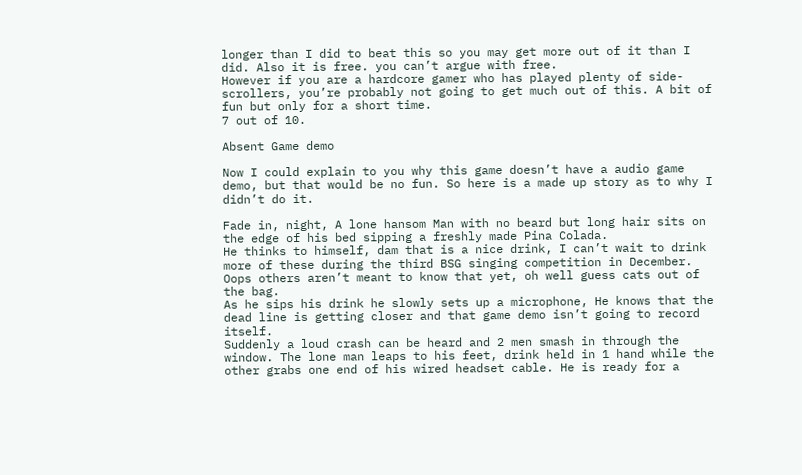longer than I did to beat this so you may get more out of it than I did. Also it is free. you can’t argue with free.
However if you are a hardcore gamer who has played plenty of side-scrollers, you’re probably not going to get much out of this. A bit of fun but only for a short time.
7 out of 10.

Absent Game demo

Now I could explain to you why this game doesn’t have a audio game demo, but that would be no fun. So here is a made up story as to why I didn’t do it.

Fade in, night, A lone hansom Man with no beard but long hair sits on the edge of his bed sipping a freshly made Pina Colada.
He thinks to himself, dam that is a nice drink, I can’t wait to drink more of these during the third BSG singing competition in December. Oops others aren’t meant to know that yet, oh well guess cats out of the bag.
As he sips his drink he slowly sets up a microphone, He knows that the dead line is getting closer and that game demo isn’t going to record itself.
Suddenly a loud crash can be heard and 2 men smash in through the window. The lone man leaps to his feet, drink held in 1 hand while the other grabs one end of his wired headset cable. He is ready for a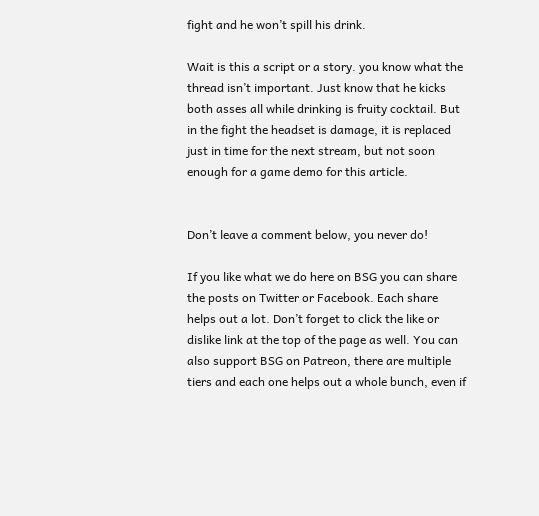fight and he won’t spill his drink.

Wait is this a script or a story. you know what the thread isn’t important. Just know that he kicks both asses all while drinking is fruity cocktail. But in the fight the headset is damage, it is replaced just in time for the next stream, but not soon enough for a game demo for this article.


Don’t leave a comment below, you never do!

If you like what we do here on BSG you can share the posts on Twitter or Facebook. Each share helps out a lot. Don’t forget to click the like or dislike link at the top of the page as well. You can also support BSG on Patreon, there are multiple tiers and each one helps out a whole bunch, even if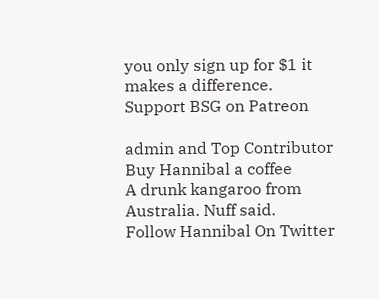you only sign up for $1 it makes a difference.
Support BSG on Patreon

admin and Top Contributor
Buy Hannibal a coffee
A drunk kangaroo from Australia. Nuff said.
Follow Hannibal On Twitter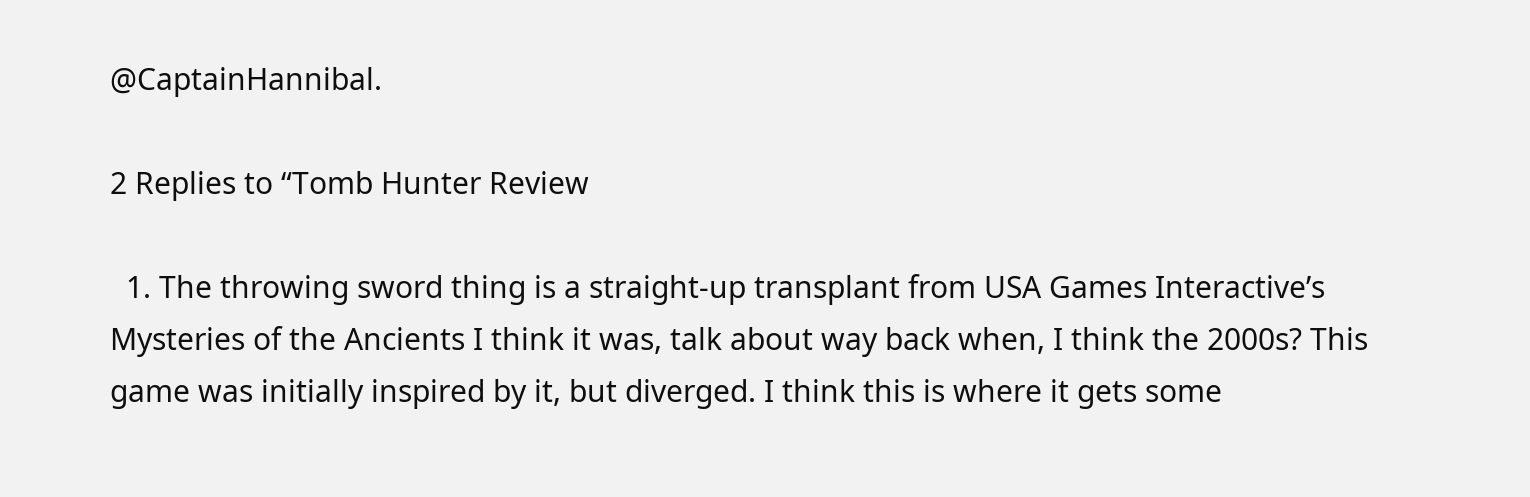@CaptainHannibal.

2 Replies to “Tomb Hunter Review

  1. The throwing sword thing is a straight-up transplant from USA Games Interactive’s Mysteries of the Ancients I think it was, talk about way back when, I think the 2000s? This game was initially inspired by it, but diverged. I think this is where it gets some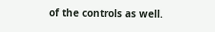of the controls as well.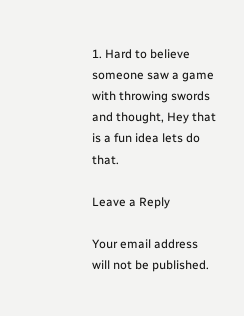1. Hard to believe someone saw a game with throwing swords and thought, Hey that is a fun idea lets do that.

Leave a Reply

Your email address will not be published.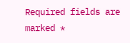Required fields are marked *